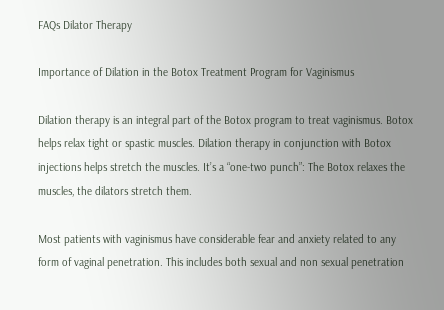FAQs Dilator Therapy

Importance of Dilation in the Botox Treatment Program for Vaginismus

Dilation therapy is an integral part of the Botox program to treat vaginismus. Botox helps relax tight or spastic muscles. Dilation therapy in conjunction with Botox injections helps stretch the muscles. It’s a “one-two punch”: The Botox relaxes the muscles, the dilators stretch them.

Most patients with vaginismus have considerable fear and anxiety related to any form of vaginal penetration. This includes both sexual and non sexual penetration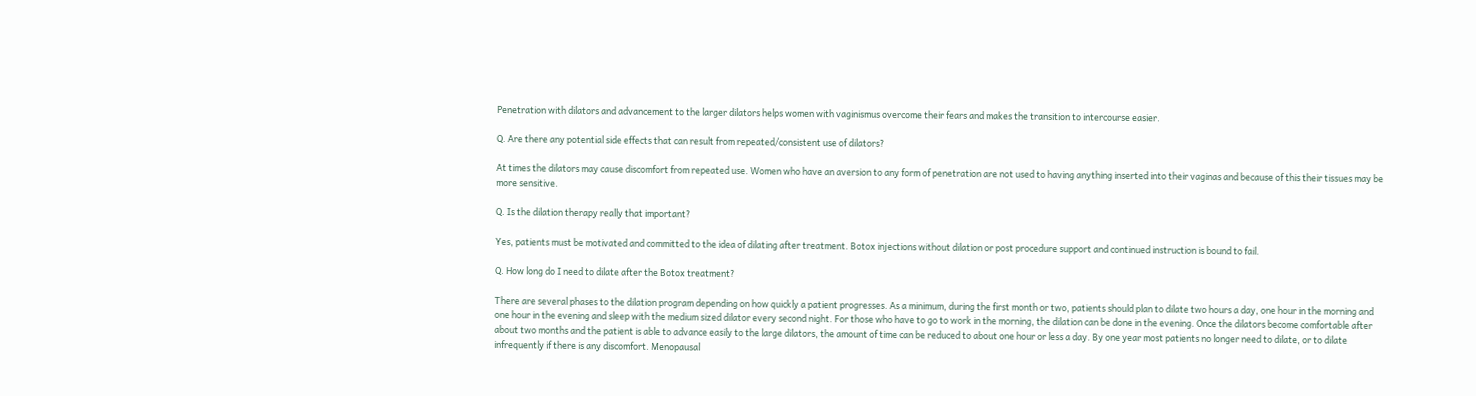Penetration with dilators and advancement to the larger dilators helps women with vaginismus overcome their fears and makes the transition to intercourse easier.

Q. Are there any potential side effects that can result from repeated/consistent use of dilators?

At times the dilators may cause discomfort from repeated use. Women who have an aversion to any form of penetration are not used to having anything inserted into their vaginas and because of this their tissues may be more sensitive.

Q. Is the dilation therapy really that important?

Yes, patients must be motivated and committed to the idea of dilating after treatment. Botox injections without dilation or post procedure support and continued instruction is bound to fail.

Q. How long do I need to dilate after the Botox treatment?

There are several phases to the dilation program depending on how quickly a patient progresses. As a minimum, during the first month or two, patients should plan to dilate two hours a day, one hour in the morning and one hour in the evening and sleep with the medium sized dilator every second night. For those who have to go to work in the morning, the dilation can be done in the evening. Once the dilators become comfortable after about two months and the patient is able to advance easily to the large dilators, the amount of time can be reduced to about one hour or less a day. By one year most patients no longer need to dilate, or to dilate infrequently if there is any discomfort. Menopausal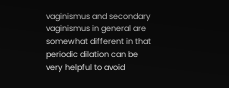vaginismus and secondary vaginismus in general are somewhat different in that periodic dilation can be very helpful to avoid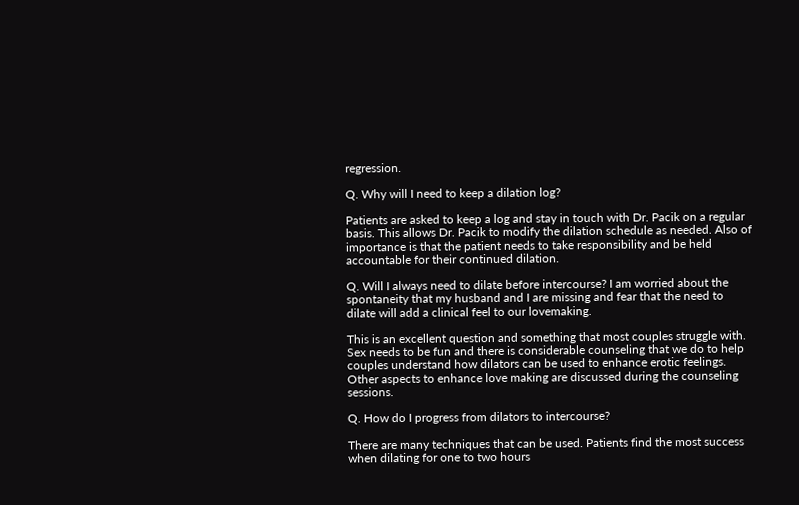regression.

Q. Why will I need to keep a dilation log?

Patients are asked to keep a log and stay in touch with Dr. Pacik on a regular basis. This allows Dr. Pacik to modify the dilation schedule as needed. Also of importance is that the patient needs to take responsibility and be held accountable for their continued dilation.

Q. Will I always need to dilate before intercourse? I am worried about the spontaneity that my husband and I are missing and fear that the need to dilate will add a clinical feel to our lovemaking.

This is an excellent question and something that most couples struggle with. Sex needs to be fun and there is considerable counseling that we do to help couples understand how dilators can be used to enhance erotic feelings. Other aspects to enhance love making are discussed during the counseling sessions.

Q. How do I progress from dilators to intercourse?

There are many techniques that can be used. Patients find the most success when dilating for one to two hours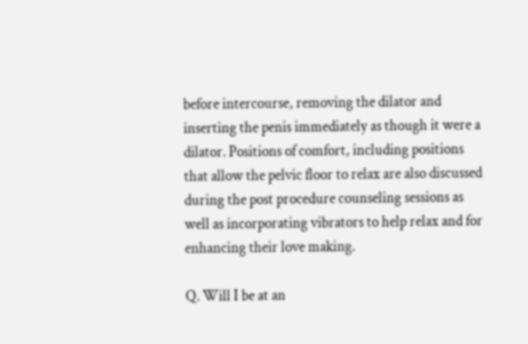before intercourse, removing the dilator and inserting the penis immediately as though it were a dilator. Positions of comfort, including positions that allow the pelvic floor to relax are also discussed during the post procedure counseling sessions as well as incorporating vibrators to help relax and for enhancing their love making.

Q. Will I be at an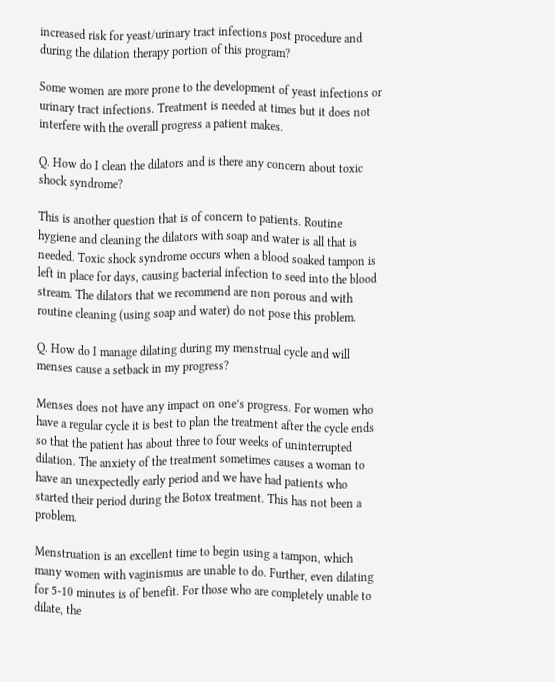increased risk for yeast/urinary tract infections post procedure and during the dilation therapy portion of this program?

Some women are more prone to the development of yeast infections or urinary tract infections. Treatment is needed at times but it does not interfere with the overall progress a patient makes.

Q. How do I clean the dilators and is there any concern about toxic shock syndrome?

This is another question that is of concern to patients. Routine hygiene and cleaning the dilators with soap and water is all that is needed. Toxic shock syndrome occurs when a blood soaked tampon is left in place for days, causing bacterial infection to seed into the blood stream. The dilators that we recommend are non porous and with routine cleaning (using soap and water) do not pose this problem.

Q. How do I manage dilating during my menstrual cycle and will menses cause a setback in my progress?

Menses does not have any impact on one’s progress. For women who have a regular cycle it is best to plan the treatment after the cycle ends so that the patient has about three to four weeks of uninterrupted dilation. The anxiety of the treatment sometimes causes a woman to have an unexpectedly early period and we have had patients who started their period during the Botox treatment. This has not been a problem.

Menstruation is an excellent time to begin using a tampon, which many women with vaginismus are unable to do. Further, even dilating for 5-10 minutes is of benefit. For those who are completely unable to dilate, the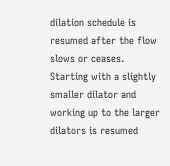dilation schedule is resumed after the flow slows or ceases. Starting with a slightly smaller dilator and working up to the larger dilators is resumed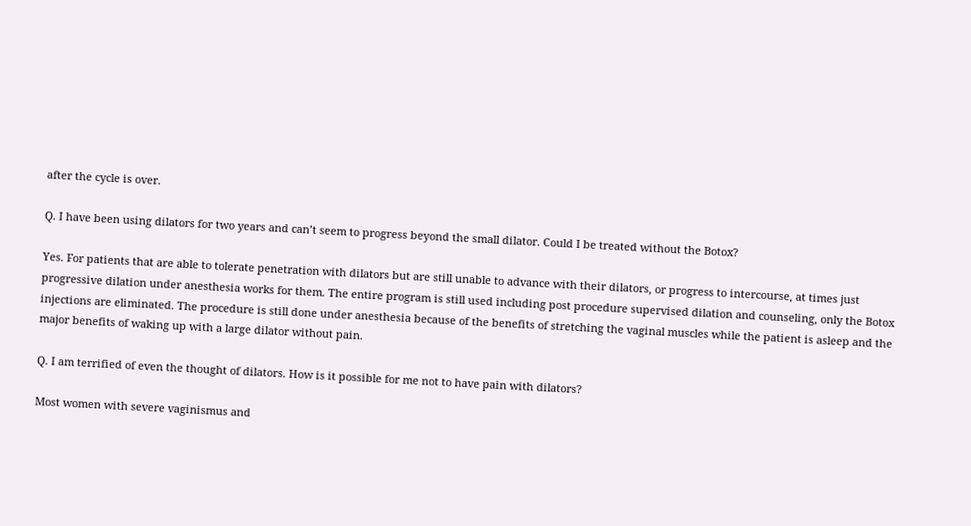after the cycle is over.

Q. I have been using dilators for two years and can’t seem to progress beyond the small dilator. Could I be treated without the Botox?

Yes. For patients that are able to tolerate penetration with dilators but are still unable to advance with their dilators, or progress to intercourse, at times just progressive dilation under anesthesia works for them. The entire program is still used including post procedure supervised dilation and counseling, only the Botox injections are eliminated. The procedure is still done under anesthesia because of the benefits of stretching the vaginal muscles while the patient is asleep and the major benefits of waking up with a large dilator without pain.

Q. I am terrified of even the thought of dilators. How is it possible for me not to have pain with dilators?

Most women with severe vaginismus and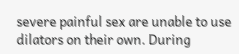severe painful sex are unable to use dilators on their own. During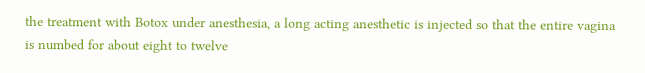the treatment with Botox under anesthesia, a long acting anesthetic is injected so that the entire vagina is numbed for about eight to twelve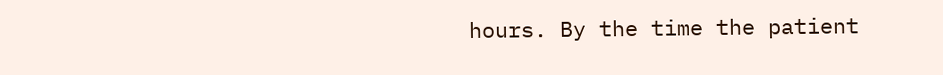hours. By the time the patient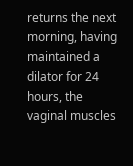returns the next morning, having maintained a dilator for 24 hours, the vaginal muscles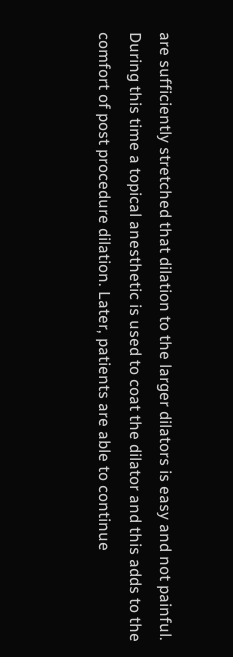are sufficiently stretched that dilation to the larger dilators is easy and not painful. During this time a topical anesthetic is used to coat the dilator and this adds to the comfort of post procedure dilation. Later, patients are able to continue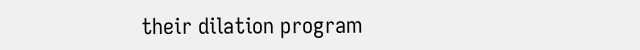their dilation program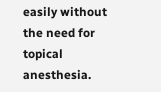easily without the need for topical anesthesia.